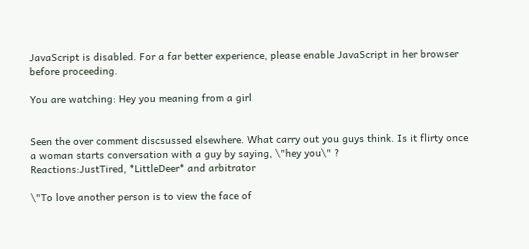JavaScript is disabled. For a far better experience, please enable JavaScript in her browser before proceeding.

You are watching: Hey you meaning from a girl


Seen the over comment discsussed elsewhere. What carry out you guys think. Is it flirty once a woman starts conversation with a guy by saying, \"hey you\" ?
Reactions:JustTired, *LittleDeer* and arbitrator

\"To love another person is to view the face of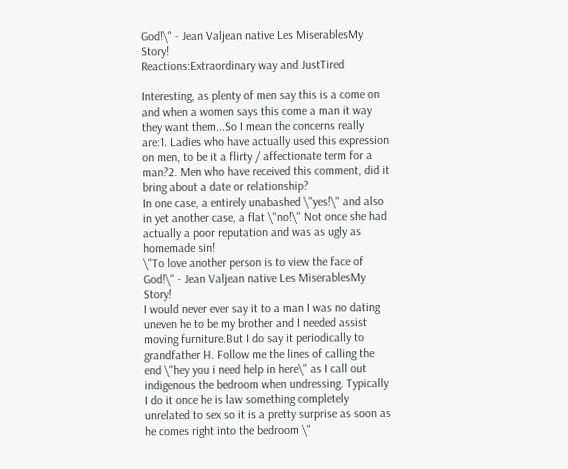God!\" - Jean Valjean native Les MiserablesMy Story!
Reactions:Extraordinary way and JustTired

Interesting, as plenty of men say this is a come on and when a women says this come a man it way they want them...So I mean the concerns really are:1. Ladies who have actually used this expression on men, to be it a flirty / affectionate term for a man?2. Men who have received this comment, did it bring about a date or relationship?
In one case, a entirely unabashed \"yes!\" and also in yet another case, a flat \"no!\" Not once she had actually a poor reputation and was as ugly as homemade sin!
\"To love another person is to view the face of God!\" - Jean Valjean native Les MiserablesMy Story!
I would never ever say it to a man I was no dating uneven he to be my brother and I needed assist moving furniture.But I do say it periodically to grandfather H. Follow me the lines of calling the end \"hey you i need help in here\" as I call out indigenous the bedroom when undressing. Typically I do it once he is law something completely unrelated to sex so it is a pretty surprise as soon as he comes right into the bedroom \"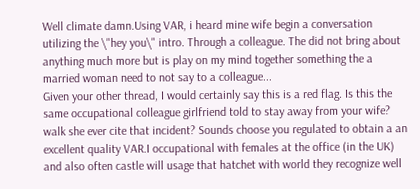Well climate damn.Using VAR, i heard mine wife begin a conversation utilizing the \"hey you\" intro. Through a colleague. The did not bring about anything much more but is play on my mind together something the a married woman need to not say to a colleague...
Given your other thread, I would certainly say this is a red flag. Is this the same occupational colleague girlfriend told to stay away from your wife? walk she ever cite that incident? Sounds choose you regulated to obtain a an excellent quality VAR.I occupational with females at the office (in the UK) and also often castle will usage that hatchet with world they recognize well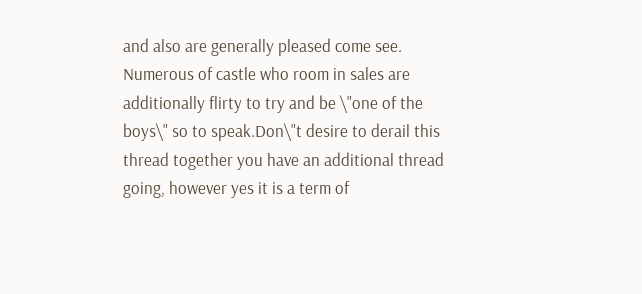and also are generally pleased come see. Numerous of castle who room in sales are additionally flirty to try and be \"one of the boys\" so to speak.Don\"t desire to derail this thread together you have an additional thread going, however yes it is a term of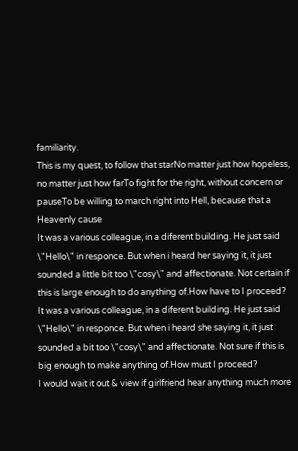familiarity.
This is my quest, to follow that starNo matter just how hopeless, no matter just how farTo fight for the right, without concern or pauseTo be willing to march right into Hell, because that a Heavenly cause
It was a various colleague, in a diferent building. He just said \"Hello\" in responce. But when i heard her saying it, it just sounded a little bit too \"cosy\" and affectionate. Not certain if this is large enough to do anything of.How have to I proceed?
It was a various colleague, in a diferent building. He just said \"Hello\" in responce. But when i heard she saying it, it just sounded a bit too \"cosy\" and affectionate. Not sure if this is big enough to make anything of.How must I proceed?
I would wait it out & view if girlfriend hear anything much more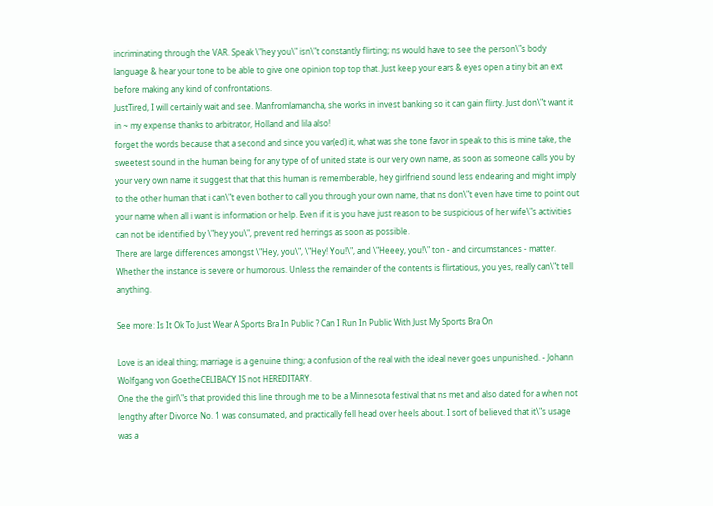incriminating through the VAR. Speak \"hey you\" isn\"t constantly flirting; ns would have to see the person\"s body language & hear your tone to be able to give one opinion top top that. Just keep your ears & eyes open a tiny bit an ext before making any kind of confrontations.
JustTired, I will certainly wait and see. Manfromlamancha, she works in invest banking so it can gain flirty. Just don\"t want it in ~ my expense thanks to arbitrator, Holland and lila also!
forget the words because that a second and since you var(ed) it, what was she tone favor in speak to this is mine take, the sweetest sound in the human being for any type of of united state is our very own name, as soon as someone calls you by your very own name it suggest that that this human is rememberable, hey girlfriend sound less endearing and might imply to the other human that i can\"t even bother to call you through your own name, that ns don\"t even have time to point out your name when all i want is information or help. Even if it is you have just reason to be suspicious of her wife\"s activities can not be identified by \"hey you\", prevent red herrings as soon as possible.
There are large differences amongst \"Hey, you\", \"Hey! You!\", and \"Heeey, you!\" ton - and circumstances - matter. Whether the instance is severe or humorous. Unless the remainder of the contents is flirtatious, you yes, really can\"t tell anything.

See more: Is It Ok To Just Wear A Sports Bra In Public ? Can I Run In Public With Just My Sports Bra On

Love is an ideal thing; marriage is a genuine thing; a confusion of the real with the ideal never goes unpunished. - Johann Wolfgang von GoetheCELIBACY IS not HEREDITARY.
One the the girl\"s that provided this line through me to be a Minnesota festival that ns met and also dated for a when not lengthy after Divorce No. 1 was consumated, and practically fell head over heels about. I sort of believed that it\"s usage was a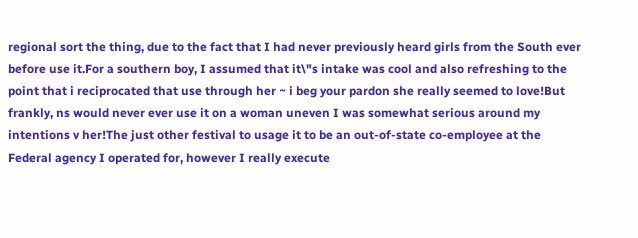regional sort the thing, due to the fact that I had never previously heard girls from the South ever before use it.For a southern boy, I assumed that it\"s intake was cool and also refreshing to the point that i reciprocated that use through her ~ i beg your pardon she really seemed to love!But frankly, ns would never ever use it on a woman uneven I was somewhat serious around my intentions v her!The just other festival to usage it to be an out-of-state co-employee at the Federal agency I operated for, however I really execute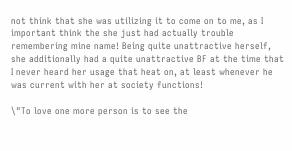not think that she was utilizing it to come on to me, as I important think the she just had actually trouble remembering mine name! Being quite unattractive herself, she additionally had a quite unattractive BF at the time that I never heard her usage that heat on, at least whenever he was current with her at society functions!

\"To love one more person is to see the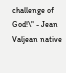challenge of God!\" - Jean Valjean native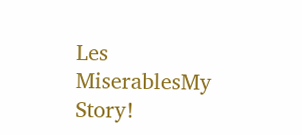Les MiserablesMy Story!